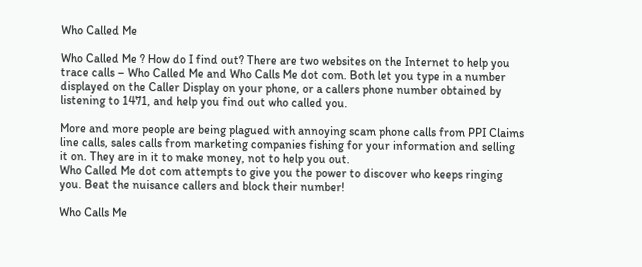Who Called Me

Who Called Me ? How do I find out? There are two websites on the Internet to help you trace calls – Who Called Me and Who Calls Me dot com. Both let you type in a number displayed on the Caller Display on your phone, or a callers phone number obtained by listening to 1471, and help you find out who called you.

More and more people are being plagued with annoying scam phone calls from PPI Claims line calls, sales calls from marketing companies fishing for your information and selling it on. They are in it to make money, not to help you out.
Who Called Me dot com attempts to give you the power to discover who keeps ringing you. Beat the nuisance callers and block their number!

Who Calls Me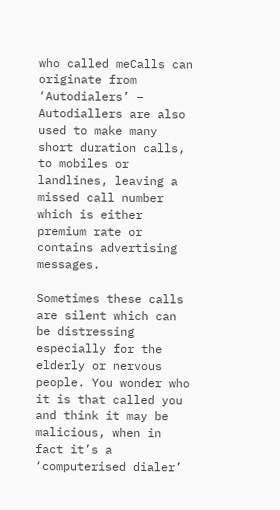who called meCalls can originate from ‘Autodialers’ – Autodiallers are also used to make many short duration calls, to mobiles or landlines, leaving a missed call number which is either premium rate or contains advertising messages.

Sometimes these calls are silent which can be distressing especially for the elderly or nervous people. You wonder who it is that called you and think it may be malicious, when in fact it’s a ‘computerised dialer’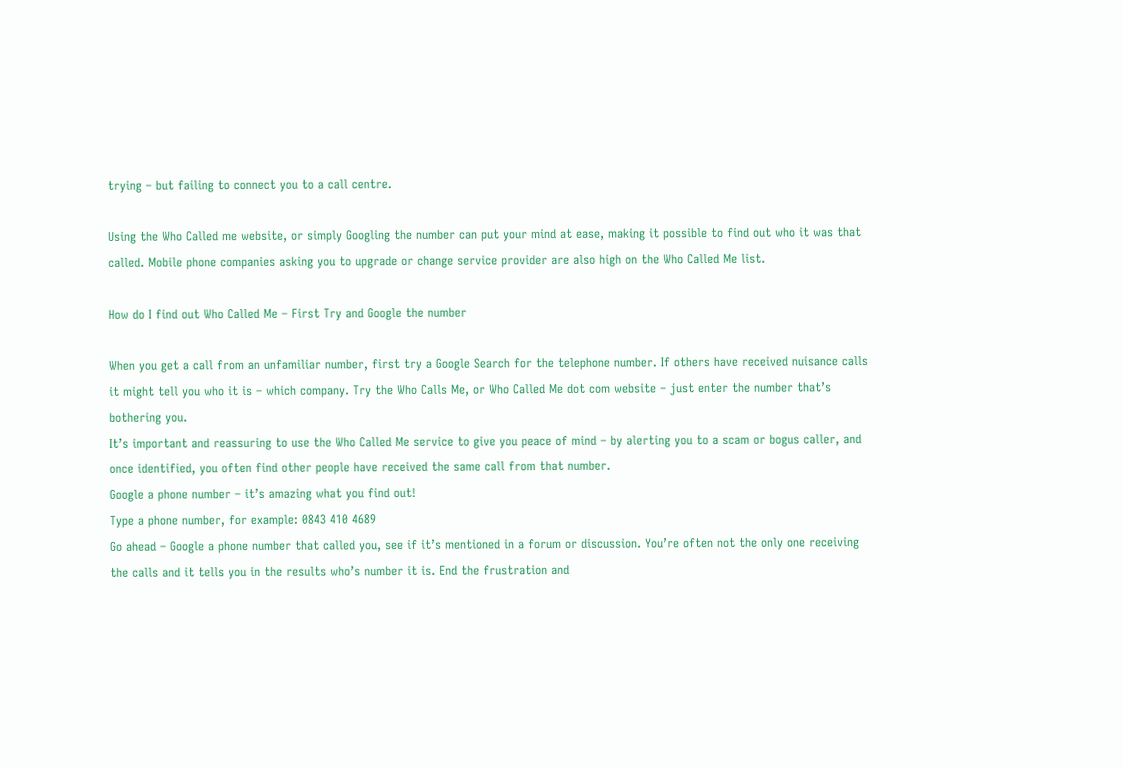trying – but failing to connect you to a call centre.

Using the Who Called me website, or simply Googling the number can put your mind at ease, making it possible to find out who it was that called. Mobile phone companies asking you to upgrade or change service provider are also high on the Who Called Me list.

How do I find out Who Called Me – First Try and Google the number

When you get a call from an unfamiliar number, first try a Google Search for the telephone number. If others have received nuisance calls it might tell you who it is – which company. Try the Who Calls Me, or Who Called Me dot com website – just enter the number that’s bothering you.
It’s important and reassuring to use the Who Called Me service to give you peace of mind – by alerting you to a scam or bogus caller, and once identified, you often find other people have received the same call from that number.
Google a phone number – it’s amazing what you find out!
Type a phone number, for example: 0843 410 4689
Go ahead – Google a phone number that called you, see if it’s mentioned in a forum or discussion. You’re often not the only one receiving the calls and it tells you in the results who’s number it is. End the frustration and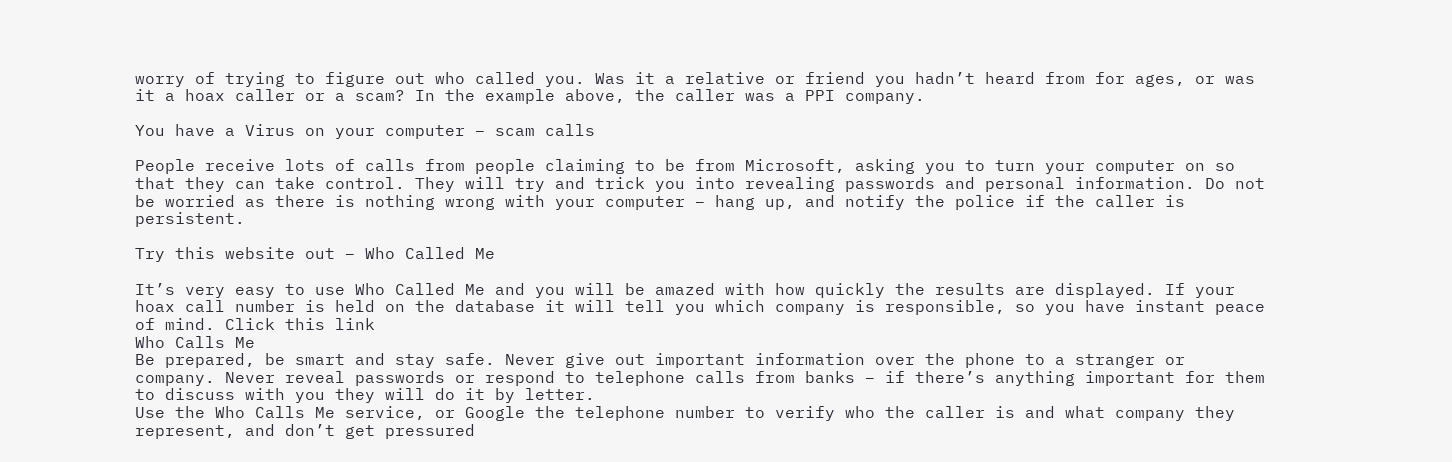worry of trying to figure out who called you. Was it a relative or friend you hadn’t heard from for ages, or was it a hoax caller or a scam? In the example above, the caller was a PPI company.

You have a Virus on your computer – scam calls

People receive lots of calls from people claiming to be from Microsoft, asking you to turn your computer on so that they can take control. They will try and trick you into revealing passwords and personal information. Do not be worried as there is nothing wrong with your computer – hang up, and notify the police if the caller is persistent.

Try this website out – Who Called Me

It’s very easy to use Who Called Me and you will be amazed with how quickly the results are displayed. If your hoax call number is held on the database it will tell you which company is responsible, so you have instant peace of mind. Click this link
Who Calls Me
Be prepared, be smart and stay safe. Never give out important information over the phone to a stranger or company. Never reveal passwords or respond to telephone calls from banks – if there’s anything important for them to discuss with you they will do it by letter.
Use the Who Calls Me service, or Google the telephone number to verify who the caller is and what company they represent, and don’t get pressured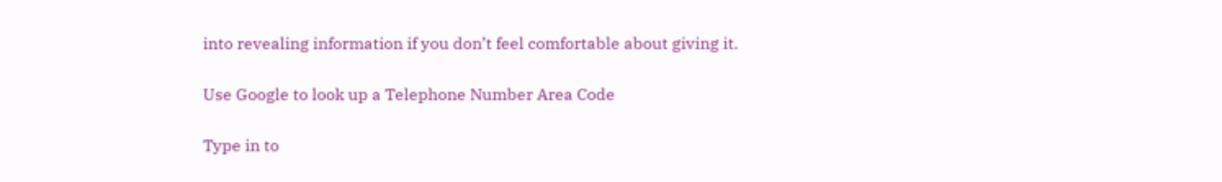into revealing information if you don’t feel comfortable about giving it.

Use Google to look up a Telephone Number Area Code

Type in to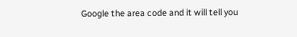Google the area code and it will tell you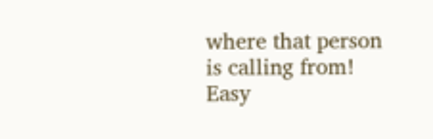where that person is calling from! Easy